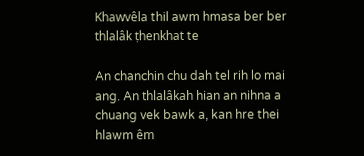Khawvêla thil awm hmasa ber ber thlalâk ṭhenkhat te

An chanchin chu dah tel rih lo mai ang. An thlalâkah hian an nihna a chuang vek bawk a, kan hre thei hlawm êm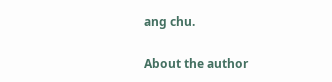ang chu.

About the author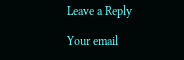Leave a Reply

Your email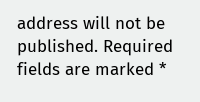address will not be published. Required fields are marked *